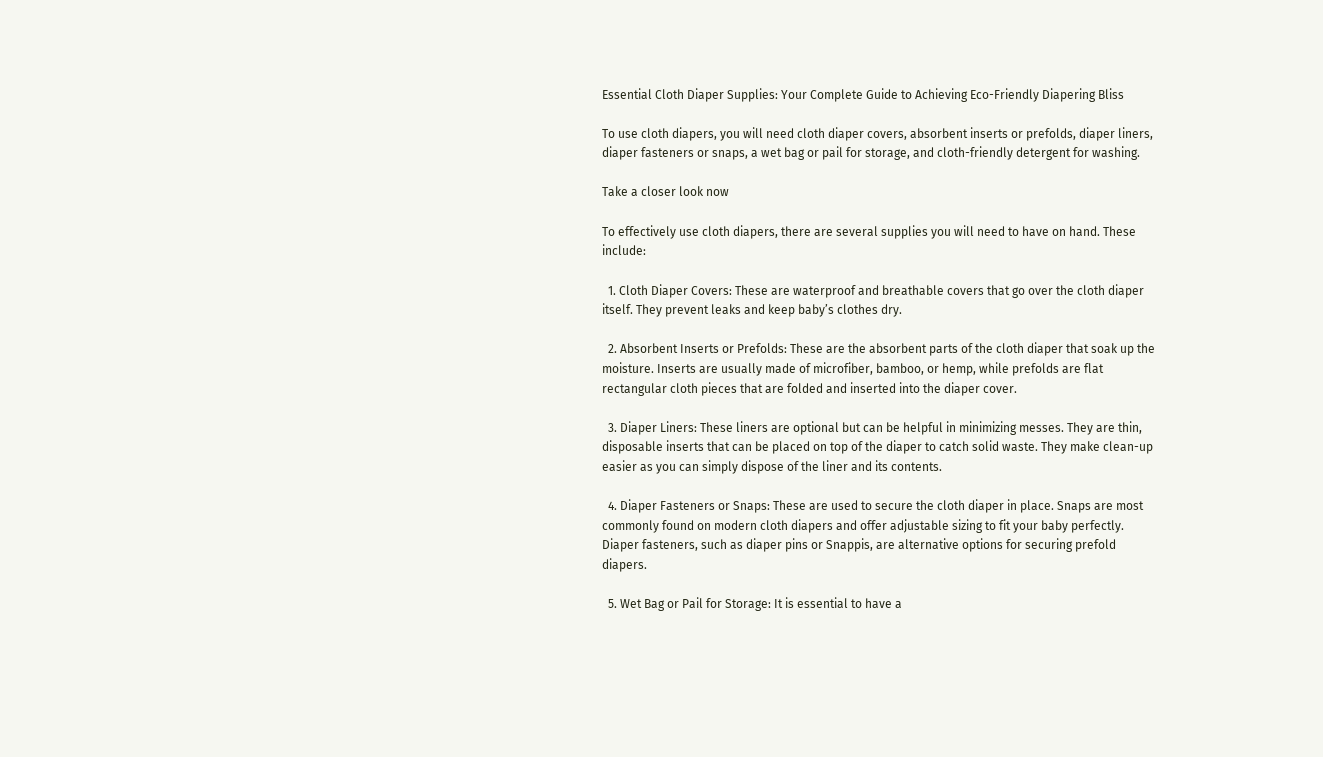Essential Cloth Diaper Supplies: Your Complete Guide to Achieving Eco-Friendly Diapering Bliss

To use cloth diapers, you will need cloth diaper covers, absorbent inserts or prefolds, diaper liners, diaper fasteners or snaps, a wet bag or pail for storage, and cloth-friendly detergent for washing.

Take a closer look now

To effectively use cloth diapers, there are several supplies you will need to have on hand. These include:

  1. Cloth Diaper Covers: These are waterproof and breathable covers that go over the cloth diaper itself. They prevent leaks and keep baby’s clothes dry.

  2. Absorbent Inserts or Prefolds: These are the absorbent parts of the cloth diaper that soak up the moisture. Inserts are usually made of microfiber, bamboo, or hemp, while prefolds are flat rectangular cloth pieces that are folded and inserted into the diaper cover.

  3. Diaper Liners: These liners are optional but can be helpful in minimizing messes. They are thin, disposable inserts that can be placed on top of the diaper to catch solid waste. They make clean-up easier as you can simply dispose of the liner and its contents.

  4. Diaper Fasteners or Snaps: These are used to secure the cloth diaper in place. Snaps are most commonly found on modern cloth diapers and offer adjustable sizing to fit your baby perfectly. Diaper fasteners, such as diaper pins or Snappis, are alternative options for securing prefold diapers.

  5. Wet Bag or Pail for Storage: It is essential to have a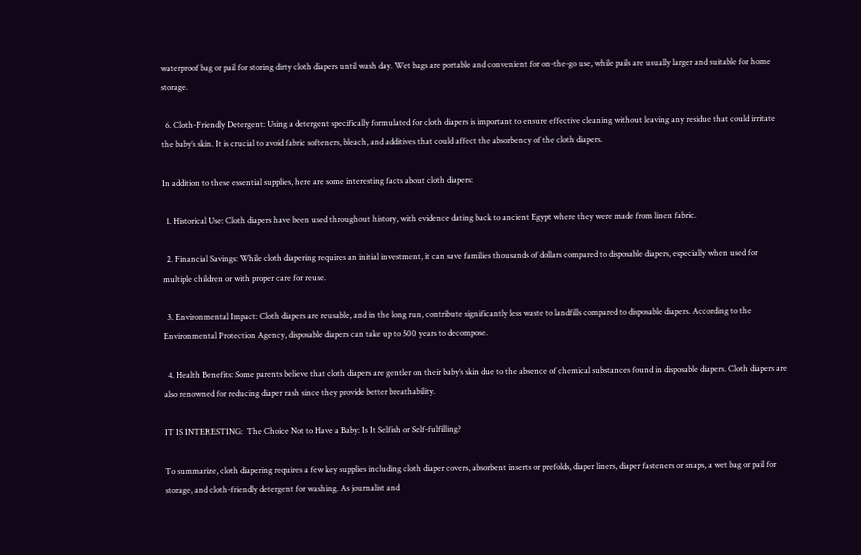waterproof bag or pail for storing dirty cloth diapers until wash day. Wet bags are portable and convenient for on-the-go use, while pails are usually larger and suitable for home storage.

  6. Cloth-Friendly Detergent: Using a detergent specifically formulated for cloth diapers is important to ensure effective cleaning without leaving any residue that could irritate the baby’s skin. It is crucial to avoid fabric softeners, bleach, and additives that could affect the absorbency of the cloth diapers.

In addition to these essential supplies, here are some interesting facts about cloth diapers:

  1. Historical Use: Cloth diapers have been used throughout history, with evidence dating back to ancient Egypt where they were made from linen fabric.

  2. Financial Savings: While cloth diapering requires an initial investment, it can save families thousands of dollars compared to disposable diapers, especially when used for multiple children or with proper care for reuse.

  3. Environmental Impact: Cloth diapers are reusable, and in the long run, contribute significantly less waste to landfills compared to disposable diapers. According to the Environmental Protection Agency, disposable diapers can take up to 500 years to decompose.

  4. Health Benefits: Some parents believe that cloth diapers are gentler on their baby’s skin due to the absence of chemical substances found in disposable diapers. Cloth diapers are also renowned for reducing diaper rash since they provide better breathability.

IT IS INTERESTING:  The Choice Not to Have a Baby: Is It Selfish or Self-fulfilling?

To summarize, cloth diapering requires a few key supplies including cloth diaper covers, absorbent inserts or prefolds, diaper liners, diaper fasteners or snaps, a wet bag or pail for storage, and cloth-friendly detergent for washing. As journalist and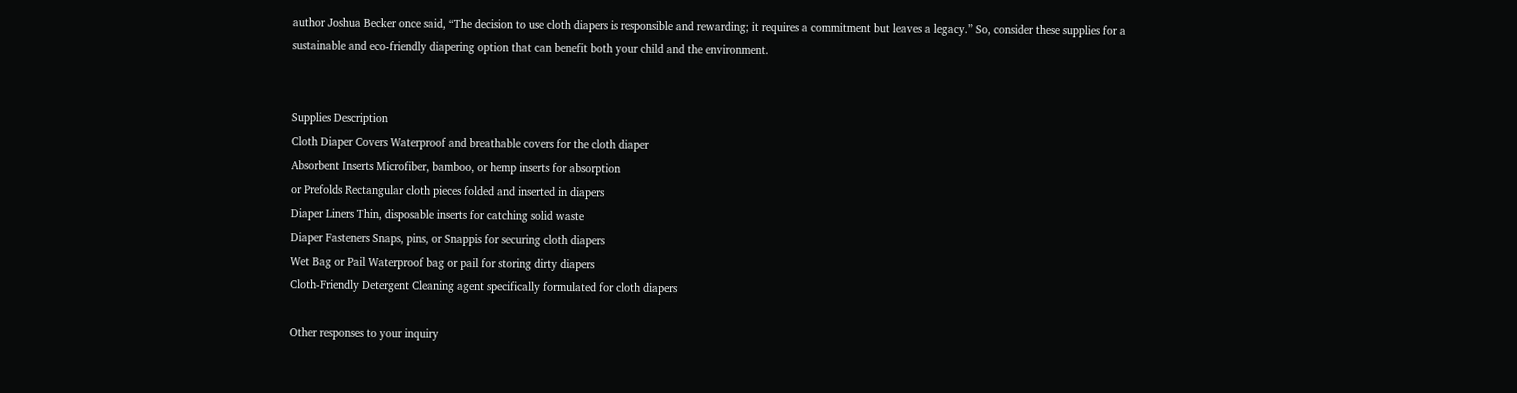author Joshua Becker once said, “The decision to use cloth diapers is responsible and rewarding; it requires a commitment but leaves a legacy.” So, consider these supplies for a sustainable and eco-friendly diapering option that can benefit both your child and the environment.


Supplies Description
Cloth Diaper Covers Waterproof and breathable covers for the cloth diaper
Absorbent Inserts Microfiber, bamboo, or hemp inserts for absorption
or Prefolds Rectangular cloth pieces folded and inserted in diapers
Diaper Liners Thin, disposable inserts for catching solid waste
Diaper Fasteners Snaps, pins, or Snappis for securing cloth diapers
Wet Bag or Pail Waterproof bag or pail for storing dirty diapers
Cloth-Friendly Detergent Cleaning agent specifically formulated for cloth diapers

Other responses to your inquiry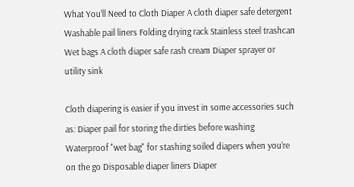What You’ll Need to Cloth Diaper A cloth diaper safe detergent Washable pail liners Folding drying rack Stainless steel trashcan Wet bags A cloth diaper safe rash cream Diaper sprayer or utility sink

Cloth diapering is easier if you invest in some accessories such as: Diaper pail for storing the dirties before washing Waterproof "wet bag" for stashing soiled diapers when you’re on the go Disposable diaper liners Diaper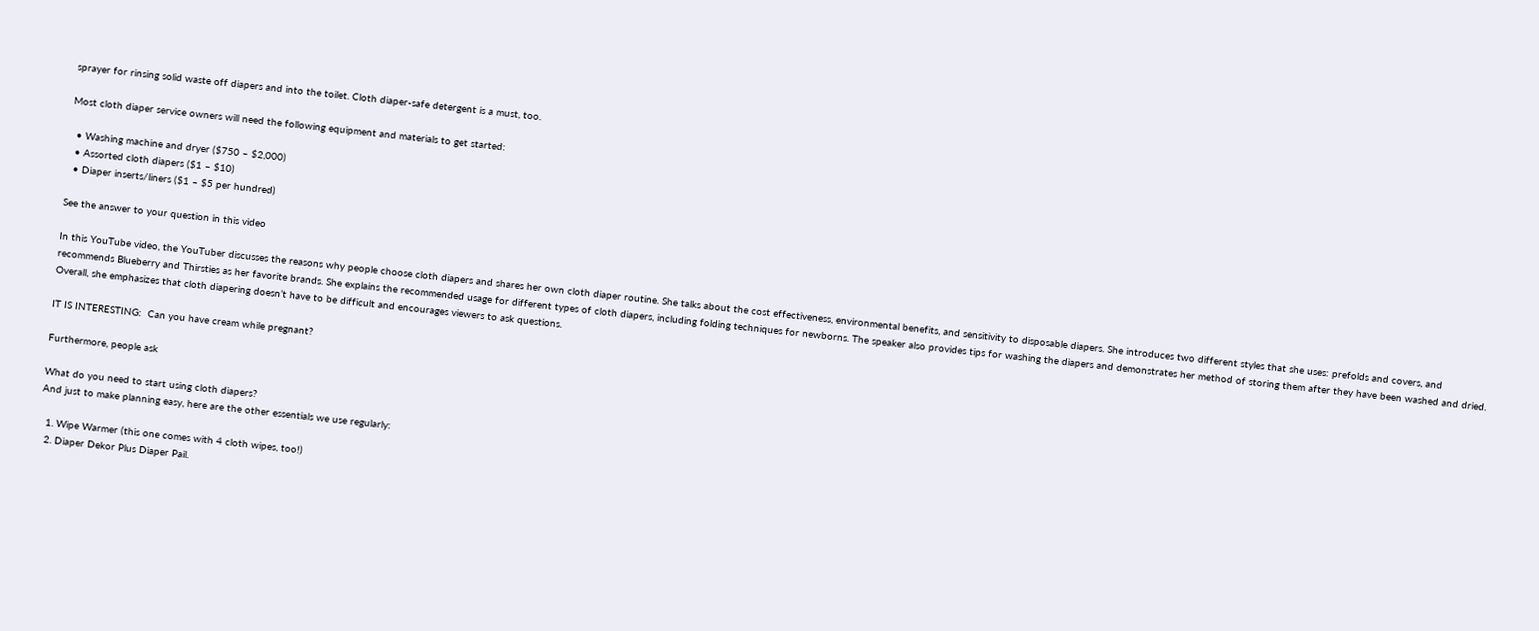sprayer for rinsing solid waste off diapers and into the toilet. Cloth diaper-safe detergent is a must, too.

Most cloth diaper service owners will need the following equipment and materials to get started:

  • Washing machine and dryer ($750 – $2,000)
  • Assorted cloth diapers ($1 – $10)
  • Diaper inserts/liners ($1 – $5 per hundred)

See the answer to your question in this video

In this YouTube video, the YouTuber discusses the reasons why people choose cloth diapers and shares her own cloth diaper routine. She talks about the cost effectiveness, environmental benefits, and sensitivity to disposable diapers. She introduces two different styles that she uses: prefolds and covers, and recommends Blueberry and Thirsties as her favorite brands. She explains the recommended usage for different types of cloth diapers, including folding techniques for newborns. The speaker also provides tips for washing the diapers and demonstrates her method of storing them after they have been washed and dried. Overall, she emphasizes that cloth diapering doesn’t have to be difficult and encourages viewers to ask questions.

IT IS INTERESTING:  Can you have cream while pregnant?

Furthermore, people ask

What do you need to start using cloth diapers?
And just to make planning easy, here are the other essentials we use regularly:

  1. Wipe Warmer (this one comes with 4 cloth wipes, too!)
  2. Diaper Dekor Plus Diaper Pail.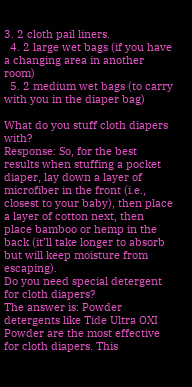3. 2 cloth pail liners.
  4. 2 large wet bags (if you have a changing area in another room)
  5. 2 medium wet bags (to carry with you in the diaper bag)

What do you stuff cloth diapers with?
Response: So, for the best results when stuffing a pocket diaper, lay down a layer of microfiber in the front (i.e., closest to your baby), then place a layer of cotton next, then place bamboo or hemp in the back (it’ll take longer to absorb but will keep moisture from escaping).
Do you need special detergent for cloth diapers?
The answer is: Powder detergents like Tide Ultra OXI Powder are the most effective for cloth diapers. This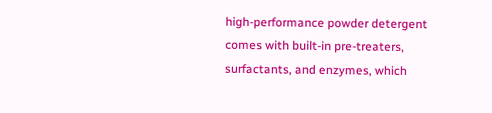high-performance powder detergent comes with built-in pre-treaters, surfactants, and enzymes, which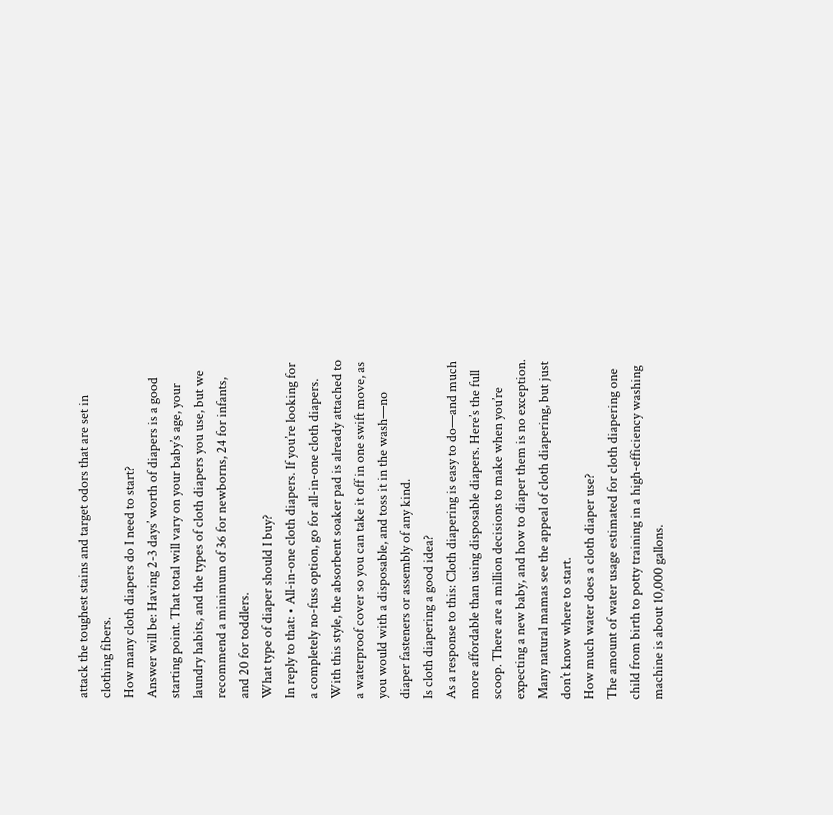attack the toughest stains and target odors that are set in clothing fibers.
How many cloth diapers do I need to start?
Answer will be: Having 2-3 days’ worth of diapers is a good starting point. That total will vary on your baby’s age, your laundry habits, and the types of cloth diapers you use, but we recommend a minimum of 36 for newborns, 24 for infants, and 20 for toddlers.
What type of diaper should I buy?
In reply to that: • All-in-one cloth diapers. If you’re looking for a completely no-fuss option, go for all-in-one cloth diapers. With this style, the absorbent soaker pad is already attached to a waterproof cover so you can take it off in one swift move, as you would with a disposable, and toss it in the wash—no diaper fasteners or assembly of any kind.
Is cloth diapering a good idea?
As a response to this: Cloth diapering is easy to do—and much more affordable than using disposable diapers. Here’s the full scoop. There are a million decisions to make when you’re expecting a new baby, and how to diaper them is no exception. Many natural mamas see the appeal of cloth diapering, but just don’t know where to start.
How much water does a cloth diaper use?
The amount of water usage estimated for cloth diapering one child from birth to potty training in a high-efficiency washing machine is about 10,000 gallons.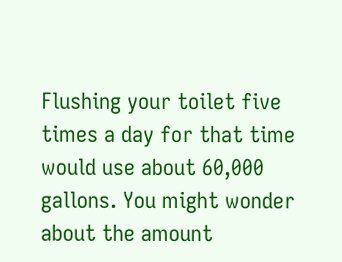Flushing your toilet five times a day for that time would use about 60,000 gallons. You might wonder about the amount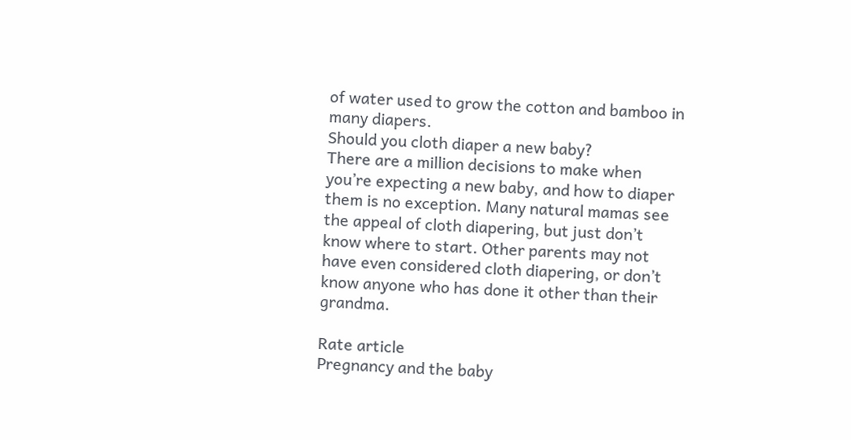of water used to grow the cotton and bamboo in many diapers.
Should you cloth diaper a new baby?
There are a million decisions to make when you’re expecting a new baby, and how to diaper them is no exception. Many natural mamas see the appeal of cloth diapering, but just don’t know where to start. Other parents may not have even considered cloth diapering, or don’t know anyone who has done it other than their grandma.

Rate article
Pregnancy and the baby